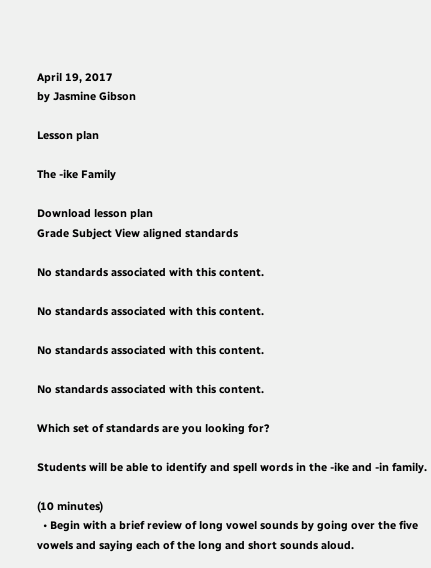April 19, 2017
by Jasmine Gibson

Lesson plan

The -ike Family

Download lesson plan
Grade Subject View aligned standards

No standards associated with this content.

No standards associated with this content.

No standards associated with this content.

No standards associated with this content.

Which set of standards are you looking for?

Students will be able to identify and spell words in the -ike and -in family.

(10 minutes)
  • Begin with a brief review of long vowel sounds by going over the five vowels and saying each of the long and short sounds aloud.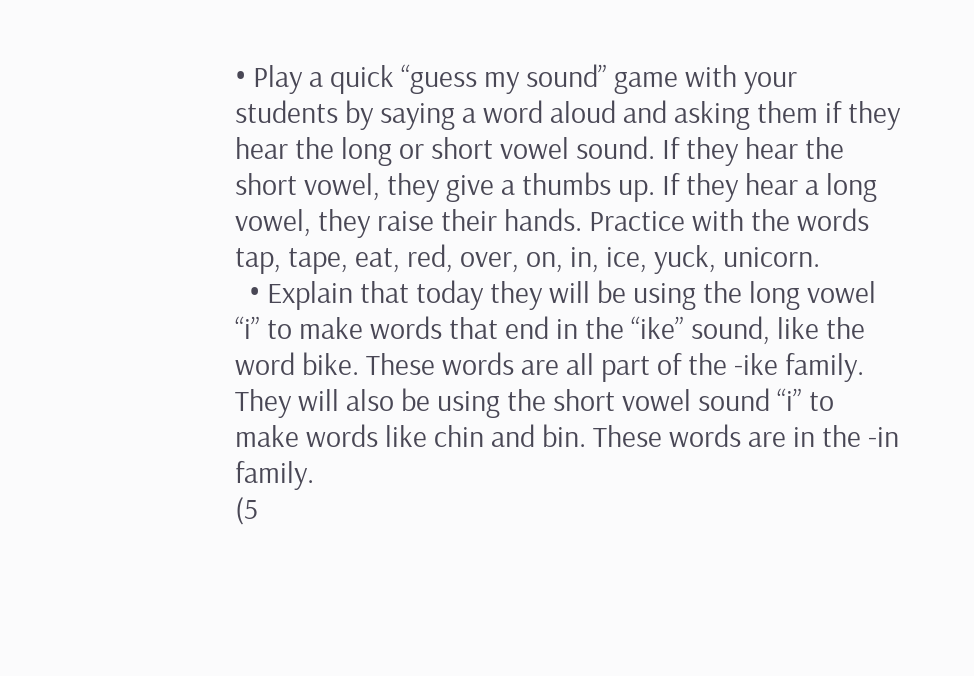• Play a quick “guess my sound” game with your students by saying a word aloud and asking them if they hear the long or short vowel sound. If they hear the short vowel, they give a thumbs up. If they hear a long vowel, they raise their hands. Practice with the words tap, tape, eat, red, over, on, in, ice, yuck, unicorn.
  • Explain that today they will be using the long vowel “i” to make words that end in the “ike” sound, like the word bike. These words are all part of the -ike family. They will also be using the short vowel sound “i” to make words like chin and bin. These words are in the -in family.
(5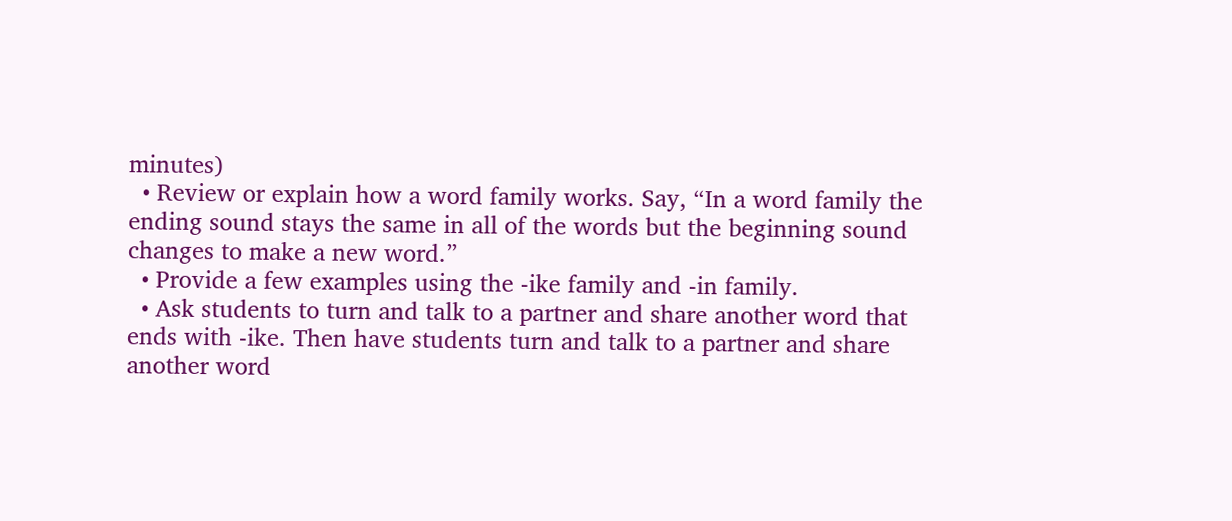minutes)
  • Review or explain how a word family works. Say, “In a word family the ending sound stays the same in all of the words but the beginning sound changes to make a new word.”
  • Provide a few examples using the -ike family and -in family.
  • Ask students to turn and talk to a partner and share another word that ends with -ike. Then have students turn and talk to a partner and share another word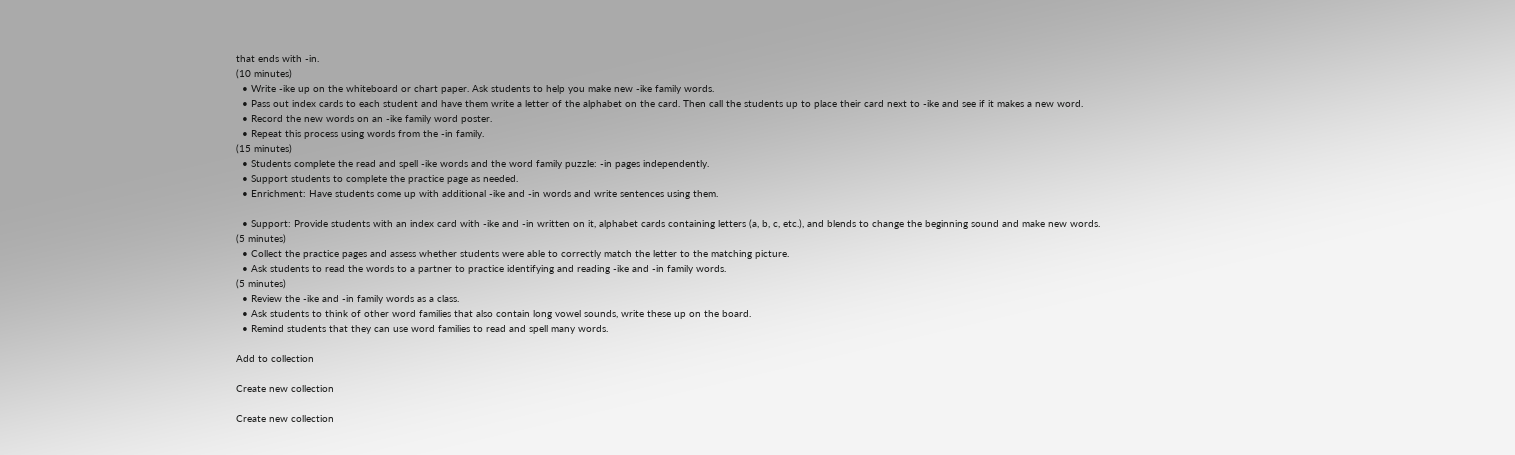that ends with -in.
(10 minutes)
  • Write -ike up on the whiteboard or chart paper. Ask students to help you make new -ike family words.
  • Pass out index cards to each student and have them write a letter of the alphabet on the card. Then call the students up to place their card next to -ike and see if it makes a new word.
  • Record the new words on an -ike family word poster.
  • Repeat this process using words from the -in family.
(15 minutes)
  • Students complete the read and spell -ike words and the word family puzzle: -in pages independently.
  • Support students to complete the practice page as needed.
  • Enrichment: Have students come up with additional -ike and -in words and write sentences using them.

  • Support: Provide students with an index card with -ike and -in written on it, alphabet cards containing letters (a, b, c, etc.), and blends to change the beginning sound and make new words.
(5 minutes)
  • Collect the practice pages and assess whether students were able to correctly match the letter to the matching picture.
  • Ask students to read the words to a partner to practice identifying and reading -ike and -in family words.
(5 minutes)
  • Review the -ike and -in family words as a class.
  • Ask students to think of other word families that also contain long vowel sounds, write these up on the board.
  • Remind students that they can use word families to read and spell many words.

Add to collection

Create new collection

Create new collection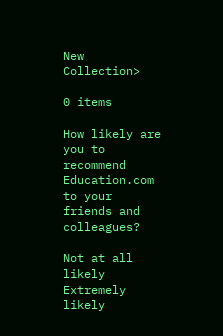New Collection>

0 items

How likely are you to recommend Education.com to your friends and colleagues?

Not at all likely
Extremely likely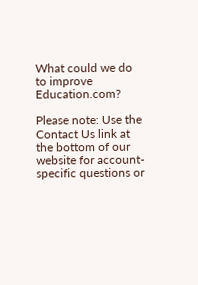What could we do to improve Education.com?

Please note: Use the Contact Us link at the bottom of our website for account-specific questions or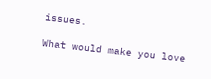issues.

What would make you love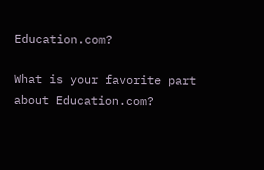Education.com?

What is your favorite part about Education.com?